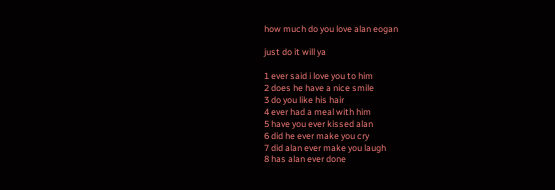how much do you love alan eogan

just do it will ya

1 ever said i love you to him
2 does he have a nice smile
3 do you like his hair
4 ever had a meal with him
5 have you ever kissed alan
6 did he ever make you cry
7 did alan ever make you laugh
8 has alan ever done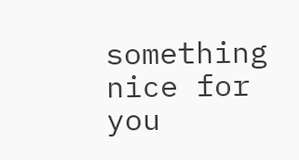something nice for you